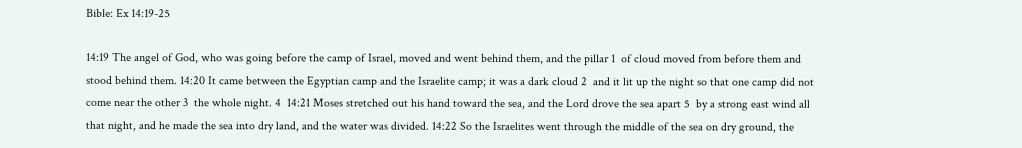Bible: Ex 14:19-25

14:19 The angel of God, who was going before the camp of Israel, moved and went behind them, and the pillar 1  of cloud moved from before them and stood behind them. 14:20 It came between the Egyptian camp and the Israelite camp; it was a dark cloud 2  and it lit up the night so that one camp did not come near the other 3  the whole night. 4  14:21 Moses stretched out his hand toward the sea, and the Lord drove the sea apart 5  by a strong east wind all that night, and he made the sea into dry land, and the water was divided. 14:22 So the Israelites went through the middle of the sea on dry ground, the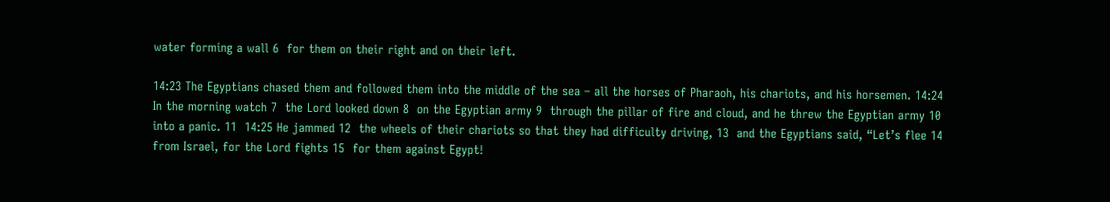water forming a wall 6  for them on their right and on their left.

14:23 The Egyptians chased them and followed them into the middle of the sea – all the horses of Pharaoh, his chariots, and his horsemen. 14:24 In the morning watch 7  the Lord looked down 8  on the Egyptian army 9  through the pillar of fire and cloud, and he threw the Egyptian army 10  into a panic. 11  14:25 He jammed 12  the wheels of their chariots so that they had difficulty driving, 13  and the Egyptians said, “Let’s flee 14  from Israel, for the Lord fights 15  for them against Egypt!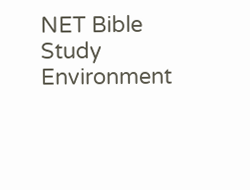NET Bible Study Environment